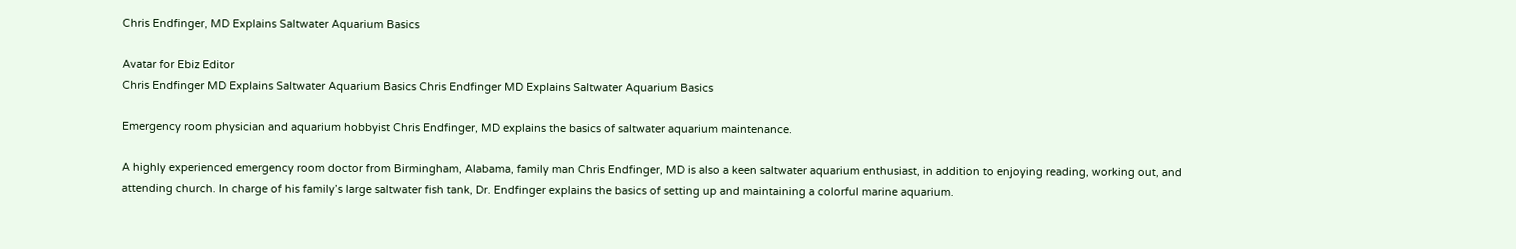Chris Endfinger, MD Explains Saltwater Aquarium Basics

Avatar for Ebiz Editor
Chris Endfinger MD Explains Saltwater Aquarium Basics Chris Endfinger MD Explains Saltwater Aquarium Basics

Emergency room physician and aquarium hobbyist Chris Endfinger, MD explains the basics of saltwater aquarium maintenance.

A highly experienced emergency room doctor from Birmingham, Alabama, family man Chris Endfinger, MD is also a keen saltwater aquarium enthusiast, in addition to enjoying reading, working out, and attending church. In charge of his family’s large saltwater fish tank, Dr. Endfinger explains the basics of setting up and maintaining a colorful marine aquarium.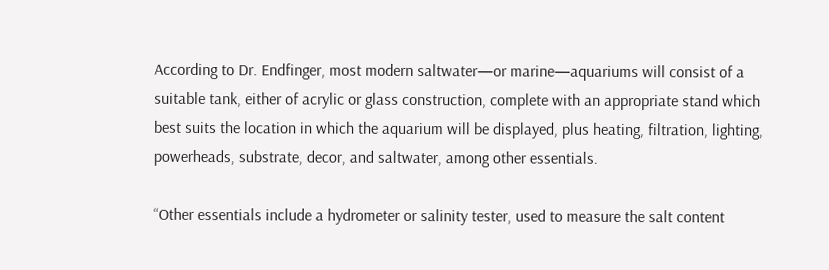According to Dr. Endfinger, most modern saltwater—or marine—aquariums will consist of a suitable tank, either of acrylic or glass construction, complete with an appropriate stand which best suits the location in which the aquarium will be displayed, plus heating, filtration, lighting, powerheads, substrate, decor, and saltwater, among other essentials.

“Other essentials include a hydrometer or salinity tester, used to measure the salt content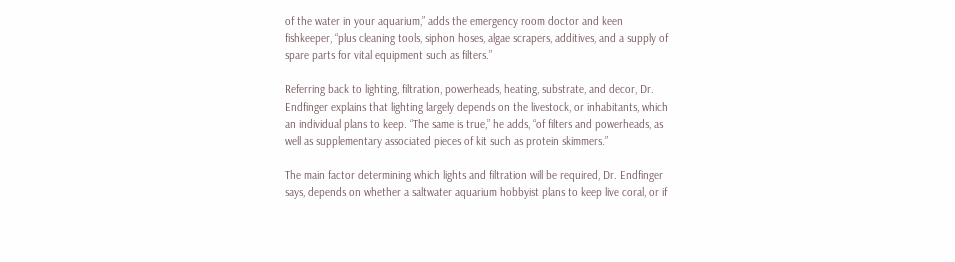of the water in your aquarium,” adds the emergency room doctor and keen fishkeeper, “plus cleaning tools, siphon hoses, algae scrapers, additives, and a supply of spare parts for vital equipment such as filters.”

Referring back to lighting, filtration, powerheads, heating, substrate, and decor, Dr. Endfinger explains that lighting largely depends on the livestock, or inhabitants, which an individual plans to keep. “The same is true,” he adds, “of filters and powerheads, as well as supplementary associated pieces of kit such as protein skimmers.”

The main factor determining which lights and filtration will be required, Dr. Endfinger says, depends on whether a saltwater aquarium hobbyist plans to keep live coral, or if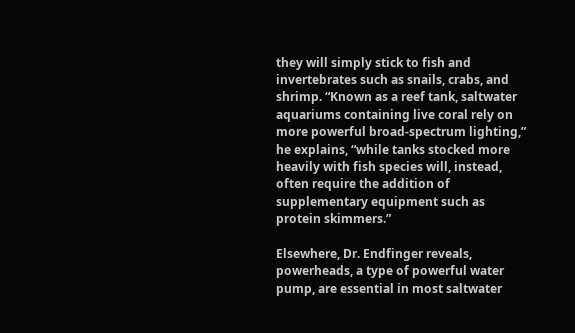they will simply stick to fish and invertebrates such as snails, crabs, and shrimp. “Known as a reef tank, saltwater aquariums containing live coral rely on more powerful broad-spectrum lighting,” he explains, “while tanks stocked more heavily with fish species will, instead, often require the addition of supplementary equipment such as protein skimmers.”

Elsewhere, Dr. Endfinger reveals, powerheads, a type of powerful water pump, are essential in most saltwater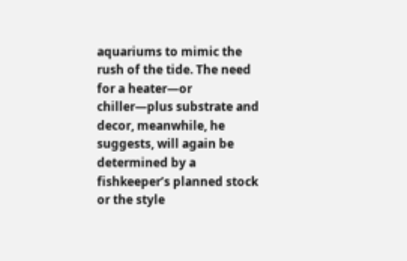aquariums to mimic the rush of the tide. The need for a heater—or chiller—plus substrate and decor, meanwhile, he suggests, will again be determined by a fishkeeper’s planned stock or the style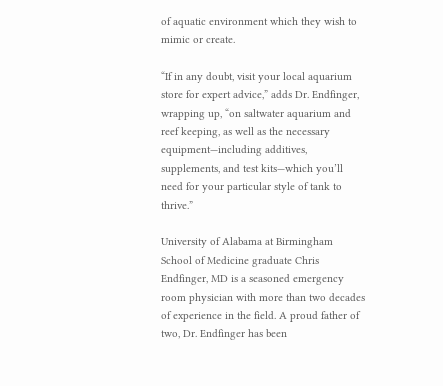of aquatic environment which they wish to mimic or create.

“If in any doubt, visit your local aquarium store for expert advice,” adds Dr. Endfinger, wrapping up, “on saltwater aquarium and reef keeping, as well as the necessary equipment—including additives, supplements, and test kits—which you’ll need for your particular style of tank to thrive.”

University of Alabama at Birmingham School of Medicine graduate Chris Endfinger, MD is a seasoned emergency room physician with more than two decades of experience in the field. A proud father of two, Dr. Endfinger has been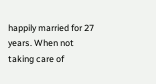happily married for 27 years. When not taking care of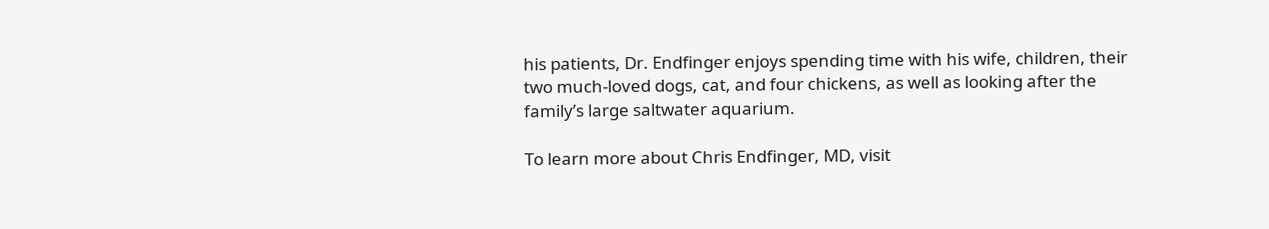his patients, Dr. Endfinger enjoys spending time with his wife, children, their two much-loved dogs, cat, and four chickens, as well as looking after the family’s large saltwater aquarium.

To learn more about Chris Endfinger, MD, visit